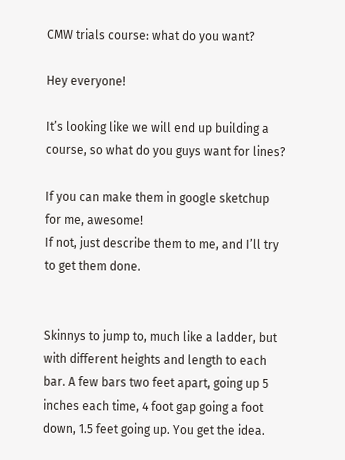CMW trials course: what do you want?

Hey everyone!

It’s looking like we will end up building a course, so what do you guys want for lines?

If you can make them in google sketchup for me, awesome!
If not, just describe them to me, and I’ll try to get them done.


Skinnys to jump to, much like a ladder, but with different heights and length to each bar. A few bars two feet apart, going up 5 inches each time, 4 foot gap going a foot down, 1.5 feet going up. You get the idea.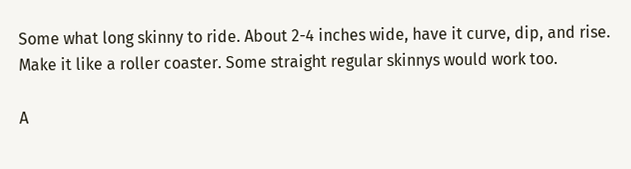Some what long skinny to ride. About 2-4 inches wide, have it curve, dip, and rise. Make it like a roller coaster. Some straight regular skinnys would work too.

A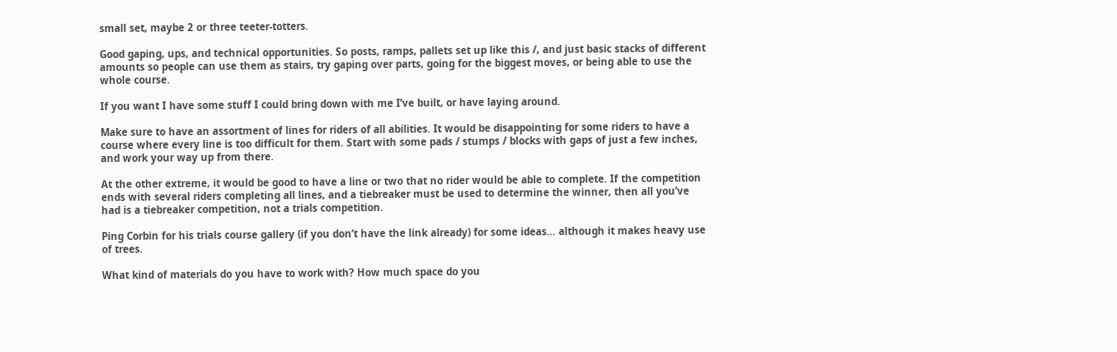small set, maybe 2 or three teeter-totters.

Good gaping, ups, and technical opportunities. So posts, ramps, pallets set up like this /, and just basic stacks of different amounts so people can use them as stairs, try gaping over parts, going for the biggest moves, or being able to use the whole course.

If you want I have some stuff I could bring down with me I’ve built, or have laying around.

Make sure to have an assortment of lines for riders of all abilities. It would be disappointing for some riders to have a course where every line is too difficult for them. Start with some pads / stumps / blocks with gaps of just a few inches, and work your way up from there.

At the other extreme, it would be good to have a line or two that no rider would be able to complete. If the competition ends with several riders completing all lines, and a tiebreaker must be used to determine the winner, then all you’ve had is a tiebreaker competition, not a trials competition.

Ping Corbin for his trials course gallery (if you don’t have the link already) for some ideas… although it makes heavy use of trees.

What kind of materials do you have to work with? How much space do you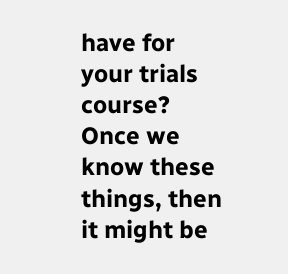have for your trials course? Once we know these things, then it might be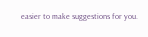easier to make suggestions for you.